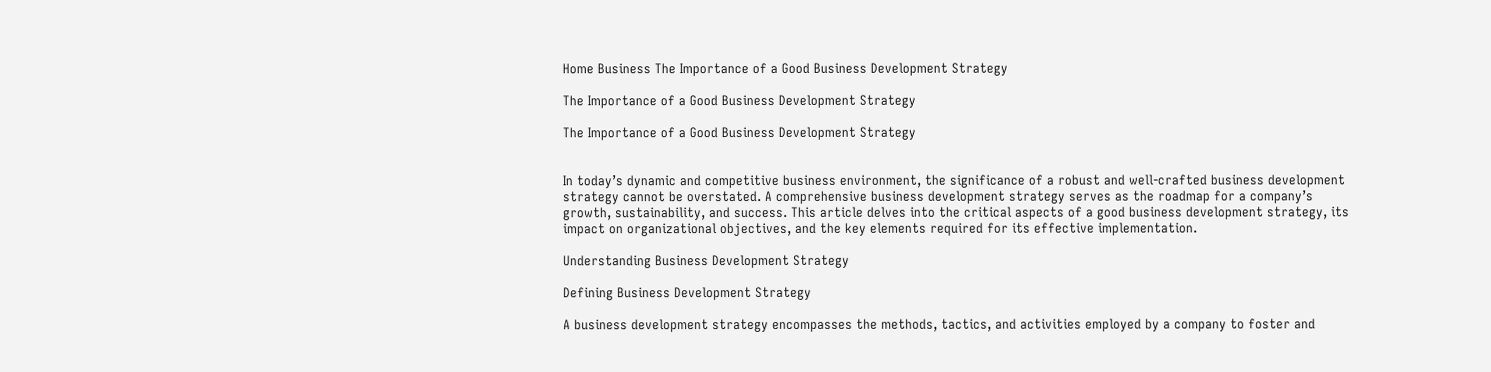Home Business The Importance of a Good Business Development Strategy

The Importance of a Good Business Development Strategy

The Importance of a Good Business Development Strategy


In today’s dynamic and competitive business environment, the significance of a robust and well-crafted business development strategy cannot be overstated. A comprehensive business development strategy serves as the roadmap for a company’s growth, sustainability, and success. This article delves into the critical aspects of a good business development strategy, its impact on organizational objectives, and the key elements required for its effective implementation.

Understanding Business Development Strategy

Defining Business Development Strategy

A business development strategy encompasses the methods, tactics, and activities employed by a company to foster and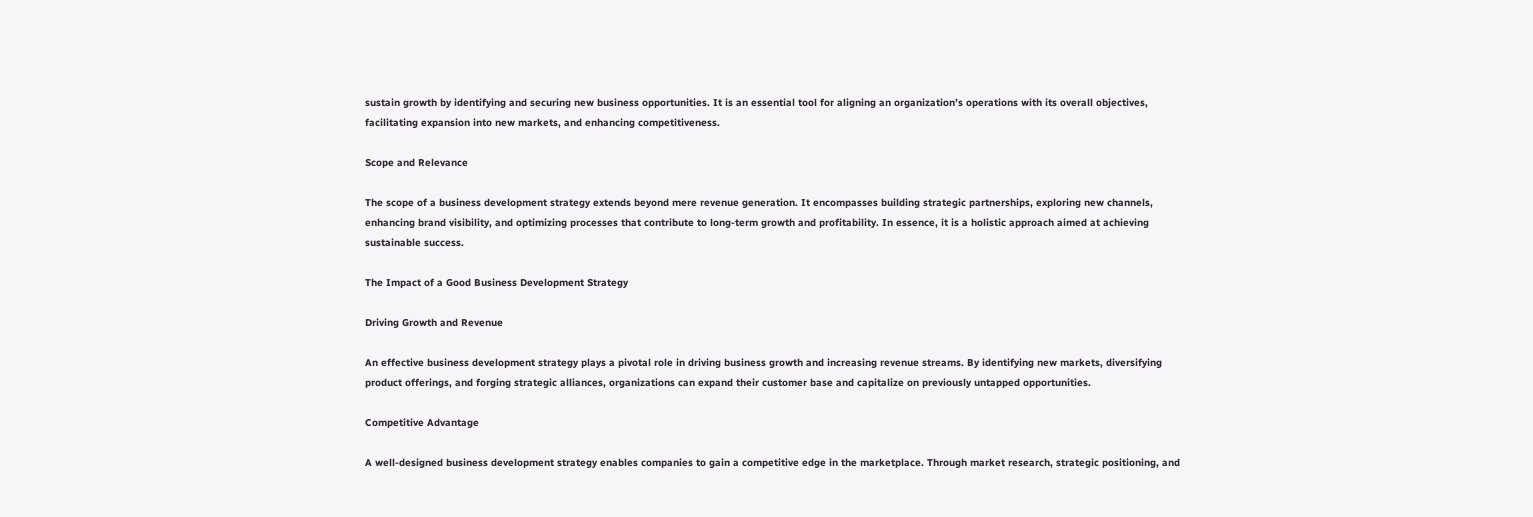sustain growth by identifying and securing new business opportunities. It is an essential tool for aligning an organization’s operations with its overall objectives, facilitating expansion into new markets, and enhancing competitiveness.

Scope and Relevance

The scope of a business development strategy extends beyond mere revenue generation. It encompasses building strategic partnerships, exploring new channels, enhancing brand visibility, and optimizing processes that contribute to long-term growth and profitability. In essence, it is a holistic approach aimed at achieving sustainable success.

The Impact of a Good Business Development Strategy

Driving Growth and Revenue

An effective business development strategy plays a pivotal role in driving business growth and increasing revenue streams. By identifying new markets, diversifying product offerings, and forging strategic alliances, organizations can expand their customer base and capitalize on previously untapped opportunities.

Competitive Advantage

A well-designed business development strategy enables companies to gain a competitive edge in the marketplace. Through market research, strategic positioning, and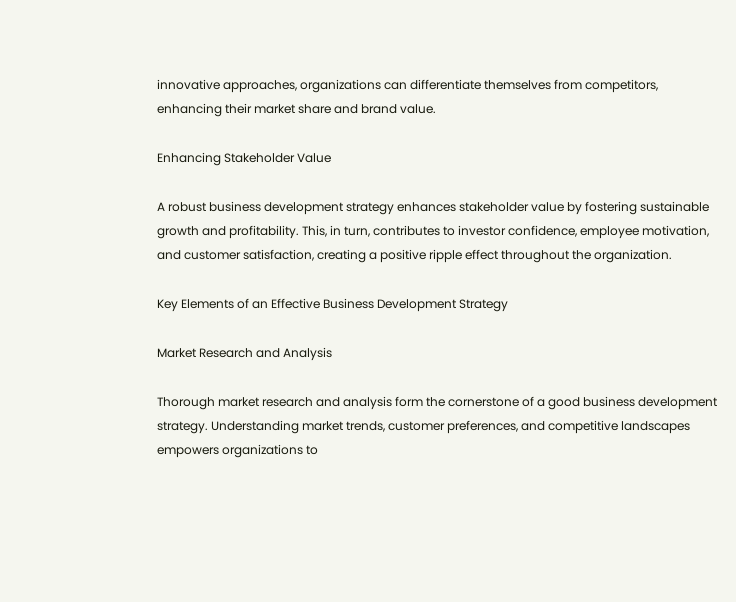innovative approaches, organizations can differentiate themselves from competitors, enhancing their market share and brand value.

Enhancing Stakeholder Value

A robust business development strategy enhances stakeholder value by fostering sustainable growth and profitability. This, in turn, contributes to investor confidence, employee motivation, and customer satisfaction, creating a positive ripple effect throughout the organization.

Key Elements of an Effective Business Development Strategy

Market Research and Analysis

Thorough market research and analysis form the cornerstone of a good business development strategy. Understanding market trends, customer preferences, and competitive landscapes empowers organizations to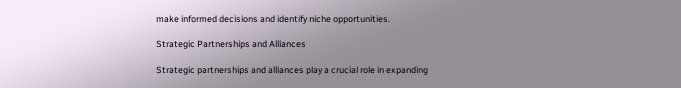make informed decisions and identify niche opportunities.

Strategic Partnerships and Alliances

Strategic partnerships and alliances play a crucial role in expanding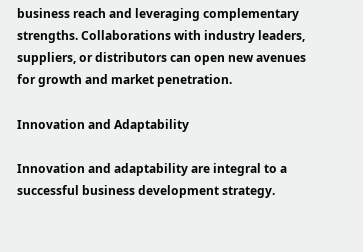business reach and leveraging complementary strengths. Collaborations with industry leaders, suppliers, or distributors can open new avenues for growth and market penetration.

Innovation and Adaptability

Innovation and adaptability are integral to a successful business development strategy.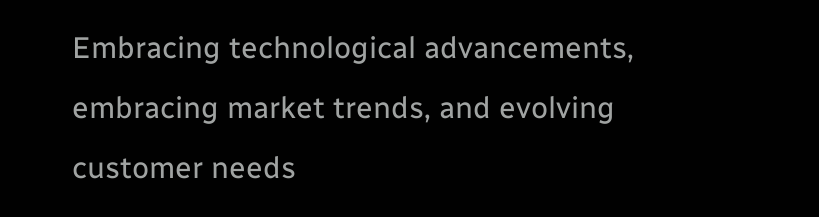Embracing technological advancements, embracing market trends, and evolving customer needs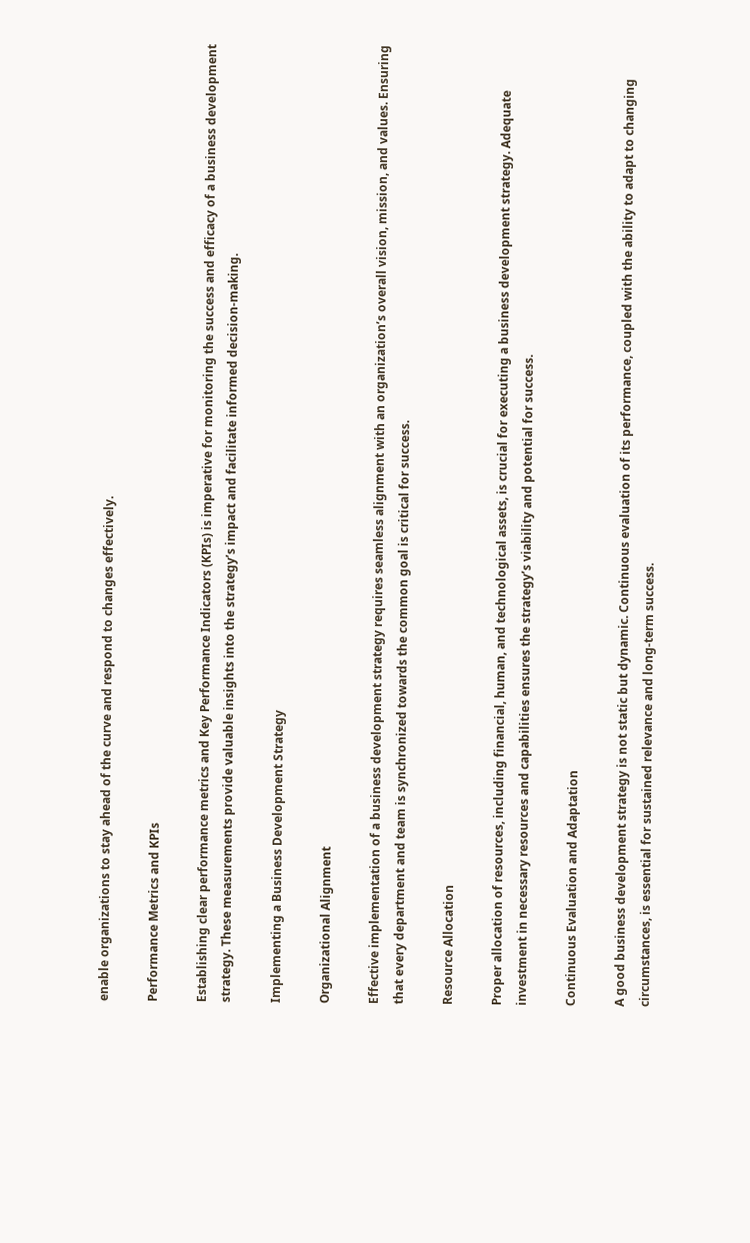enable organizations to stay ahead of the curve and respond to changes effectively.

Performance Metrics and KPIs

Establishing clear performance metrics and Key Performance Indicators (KPIs) is imperative for monitoring the success and efficacy of a business development strategy. These measurements provide valuable insights into the strategy’s impact and facilitate informed decision-making.

Implementing a Business Development Strategy

Organizational Alignment

Effective implementation of a business development strategy requires seamless alignment with an organization’s overall vision, mission, and values. Ensuring that every department and team is synchronized towards the common goal is critical for success.

Resource Allocation

Proper allocation of resources, including financial, human, and technological assets, is crucial for executing a business development strategy. Adequate investment in necessary resources and capabilities ensures the strategy’s viability and potential for success.

Continuous Evaluation and Adaptation

A good business development strategy is not static but dynamic. Continuous evaluation of its performance, coupled with the ability to adapt to changing circumstances, is essential for sustained relevance and long-term success.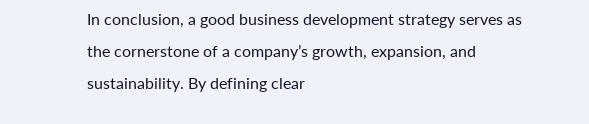In conclusion, a good business development strategy serves as the cornerstone of a company’s growth, expansion, and sustainability. By defining clear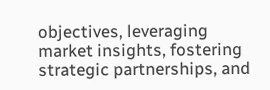objectives, leveraging market insights, fostering strategic partnerships, and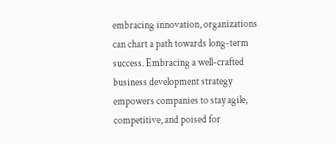embracing innovation, organizations can chart a path towards long-term success. Embracing a well-crafted business development strategy empowers companies to stay agile, competitive, and poised for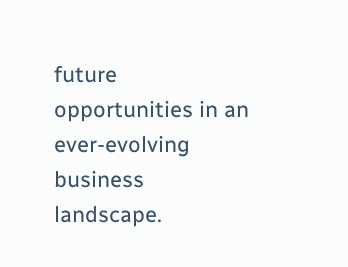future opportunities in an ever-evolving business landscape.